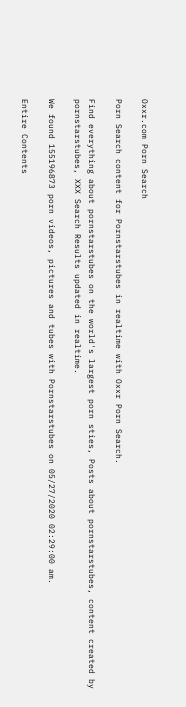Oxxr.com Porn Search

Porn Search content for Pornstarstubes in realtime with Oxxr Porn Search.

Find everything about pornstarstubes on the world's largest porn sties, Posts about pornstarstubes, content created by pornstarstubes, XXX Search Results updated in realtime.

We found 155196873 porn videos, pictures and tubes with Pornstarstubes on 05/27/2020 02:29:00 am.

Entire Contents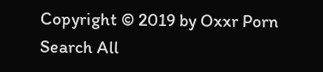Copyright © 2019 by Oxxr Porn Search All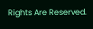Rights Are Reserved.